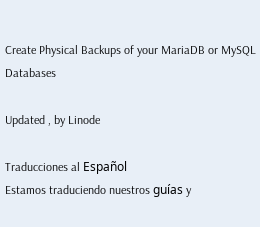Create Physical Backups of your MariaDB or MySQL Databases

Updated , by Linode

Traducciones al Español
Estamos traduciendo nuestros guías y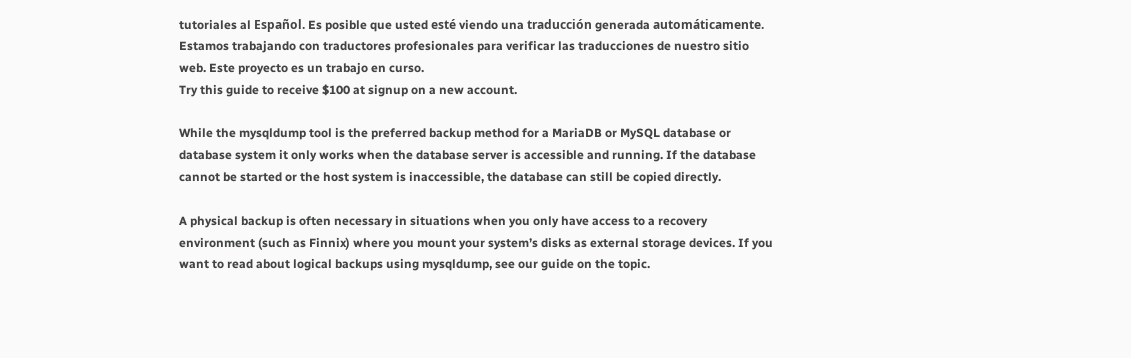tutoriales al Español. Es posible que usted esté viendo una traducción generada automáticamente. Estamos trabajando con traductores profesionales para verificar las traducciones de nuestro sitio web. Este proyecto es un trabajo en curso.
Try this guide to receive $100 at signup on a new account.

While the mysqldump tool is the preferred backup method for a MariaDB or MySQL database or database system it only works when the database server is accessible and running. If the database cannot be started or the host system is inaccessible, the database can still be copied directly.

A physical backup is often necessary in situations when you only have access to a recovery environment (such as Finnix) where you mount your system’s disks as external storage devices. If you want to read about logical backups using mysqldump, see our guide on the topic.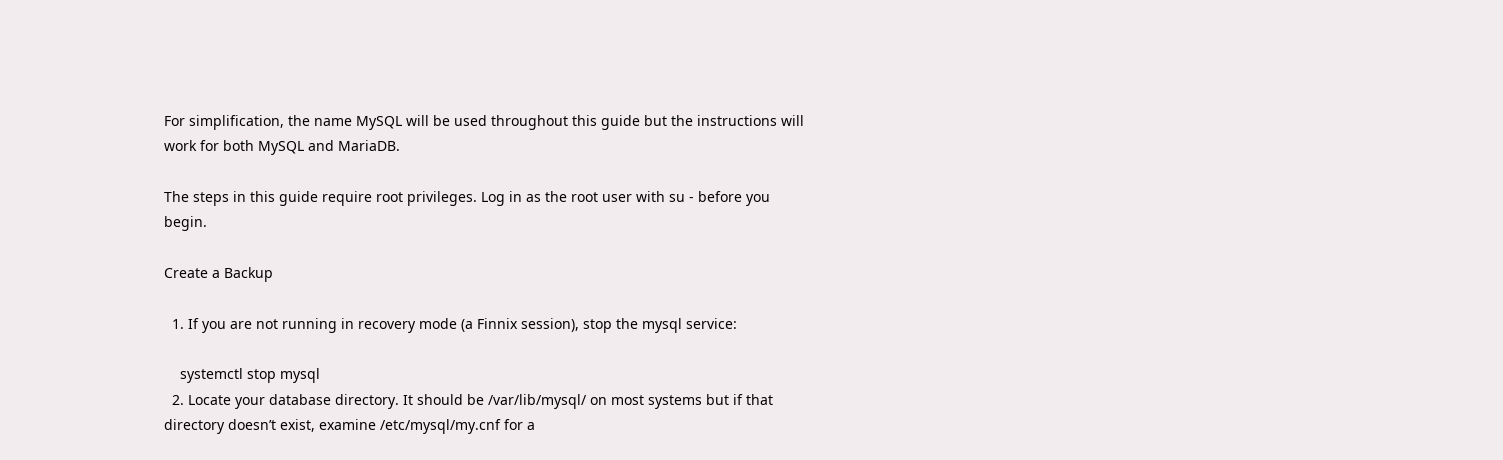For simplification, the name MySQL will be used throughout this guide but the instructions will work for both MySQL and MariaDB.

The steps in this guide require root privileges. Log in as the root user with su - before you begin.

Create a Backup

  1. If you are not running in recovery mode (a Finnix session), stop the mysql service:

    systemctl stop mysql
  2. Locate your database directory. It should be /var/lib/mysql/ on most systems but if that directory doesn’t exist, examine /etc/mysql/my.cnf for a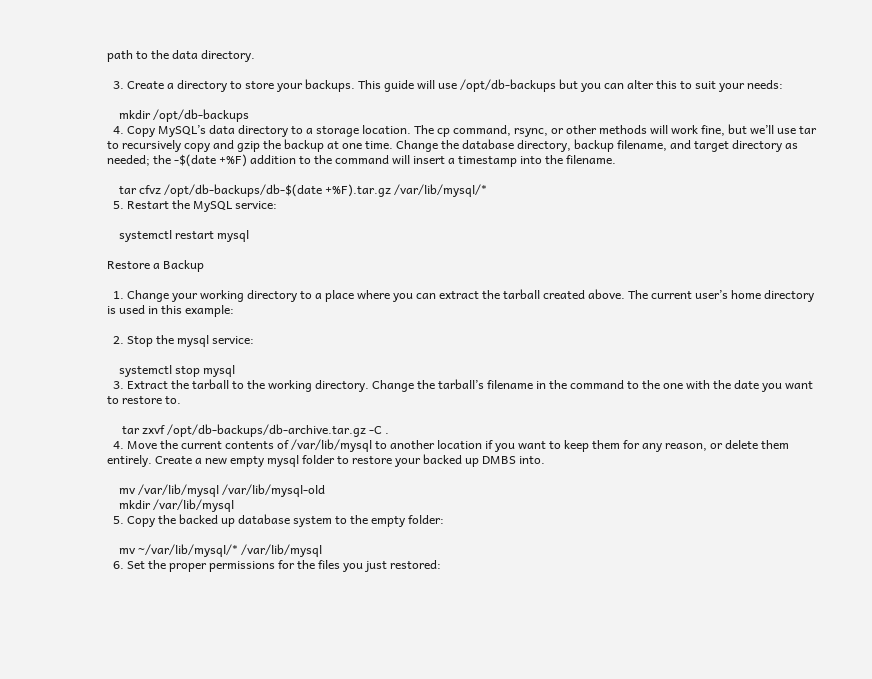path to the data directory.

  3. Create a directory to store your backups. This guide will use /opt/db-backups but you can alter this to suit your needs:

    mkdir /opt/db-backups
  4. Copy MySQL’s data directory to a storage location. The cp command, rsync, or other methods will work fine, but we’ll use tar to recursively copy and gzip the backup at one time. Change the database directory, backup filename, and target directory as needed; the -$(date +%F) addition to the command will insert a timestamp into the filename.

    tar cfvz /opt/db-backups/db-$(date +%F).tar.gz /var/lib/mysql/*
  5. Restart the MySQL service:

    systemctl restart mysql

Restore a Backup

  1. Change your working directory to a place where you can extract the tarball created above. The current user’s home directory is used in this example:

  2. Stop the mysql service:

    systemctl stop mysql
  3. Extract the tarball to the working directory. Change the tarball’s filename in the command to the one with the date you want to restore to.

     tar zxvf /opt/db-backups/db-archive.tar.gz -C .
  4. Move the current contents of /var/lib/mysql to another location if you want to keep them for any reason, or delete them entirely. Create a new empty mysql folder to restore your backed up DMBS into.

    mv /var/lib/mysql /var/lib/mysql-old
    mkdir /var/lib/mysql
  5. Copy the backed up database system to the empty folder:

    mv ~/var/lib/mysql/* /var/lib/mysql
  6. Set the proper permissions for the files you just restored: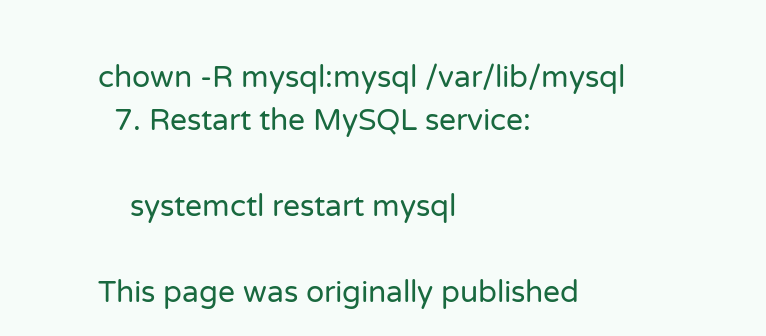chown -R mysql:mysql /var/lib/mysql
  7. Restart the MySQL service:

    systemctl restart mysql

This page was originally published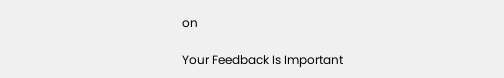on

Your Feedback Is Important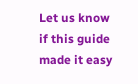Let us know if this guide made it easy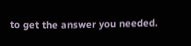to get the answer you needed.